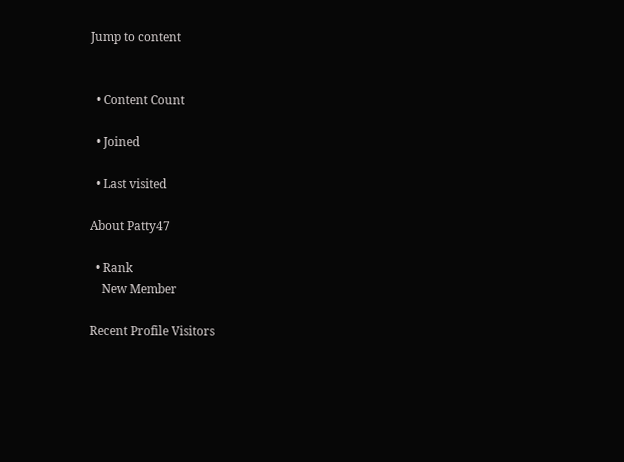Jump to content


  • Content Count

  • Joined

  • Last visited

About Patty47

  • Rank
    New Member

Recent Profile Visitors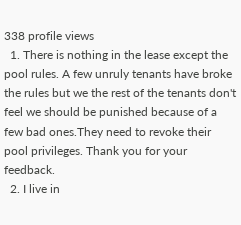338 profile views
  1. There is nothing in the lease except the pool rules. A few unruly tenants have broke the rules but we the rest of the tenants don't feel we should be punished because of a few bad ones.They need to revoke their pool privileges. Thank you for your feedback.
  2. I live in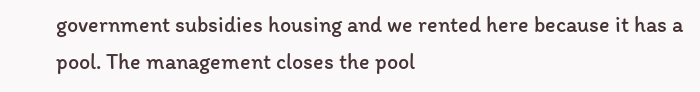government subsidies housing and we rented here because it has a pool. The management closes the pool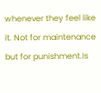whenever they feel like it. Not for maintenance but for punishment.Is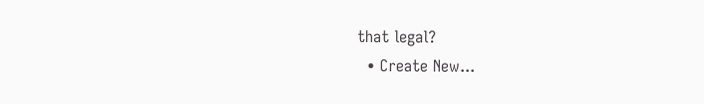that legal?
  • Create New...